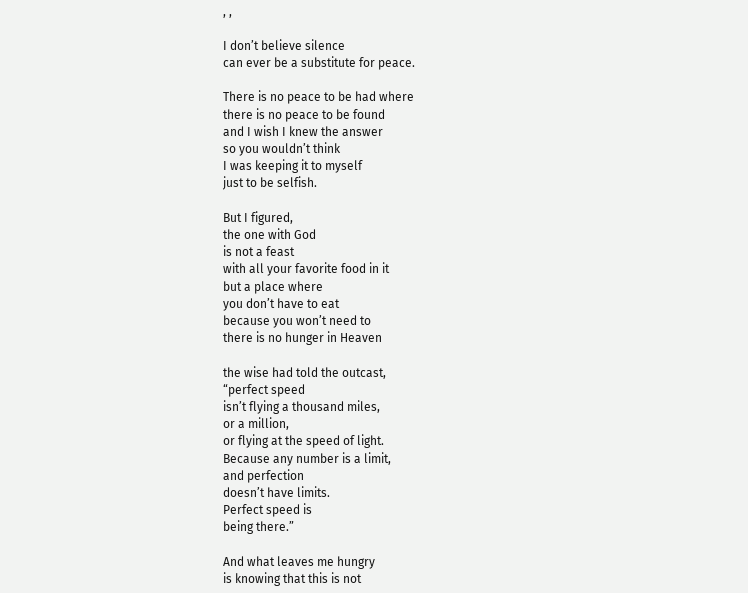, ,

I don’t believe silence
can ever be a substitute for peace.

There is no peace to be had where
there is no peace to be found
and I wish I knew the answer
so you wouldn’t think
I was keeping it to myself
just to be selfish.

But I figured,
the one with God
is not a feast
with all your favorite food in it
but a place where
you don’t have to eat
because you won’t need to
there is no hunger in Heaven

the wise had told the outcast,
“perfect speed
isn’t flying a thousand miles,
or a million,
or flying at the speed of light.
Because any number is a limit,
and perfection
doesn’t have limits.
Perfect speed is
being there.”

And what leaves me hungry
is knowing that this is not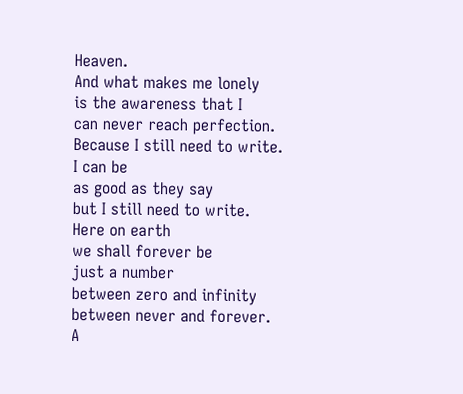Heaven.
And what makes me lonely
is the awareness that I
can never reach perfection.
Because I still need to write.
I can be
as good as they say
but I still need to write.
Here on earth
we shall forever be
just a number
between zero and infinity
between never and forever.
A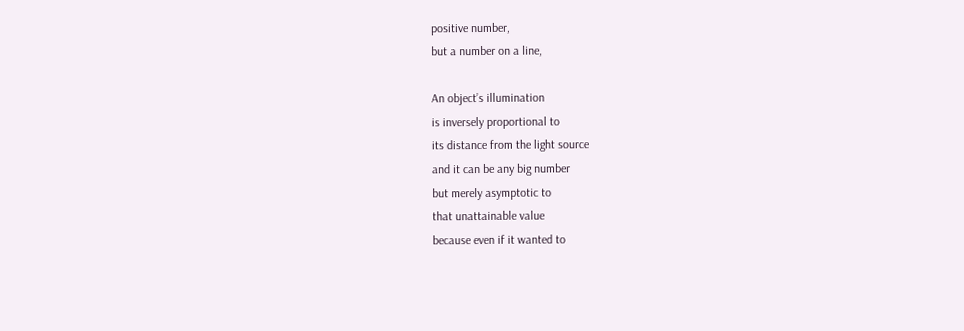positive number,
but a number on a line,

An object’s illumination
is inversely proportional to
its distance from the light source
and it can be any big number
but merely asymptotic to
that unattainable value
because even if it wanted to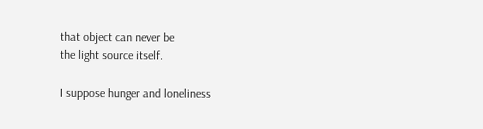that object can never be
the light source itself.

I suppose hunger and loneliness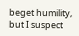beget humility,
but I suspect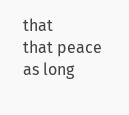that
that peace
as long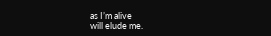as I’m alive
will elude me.